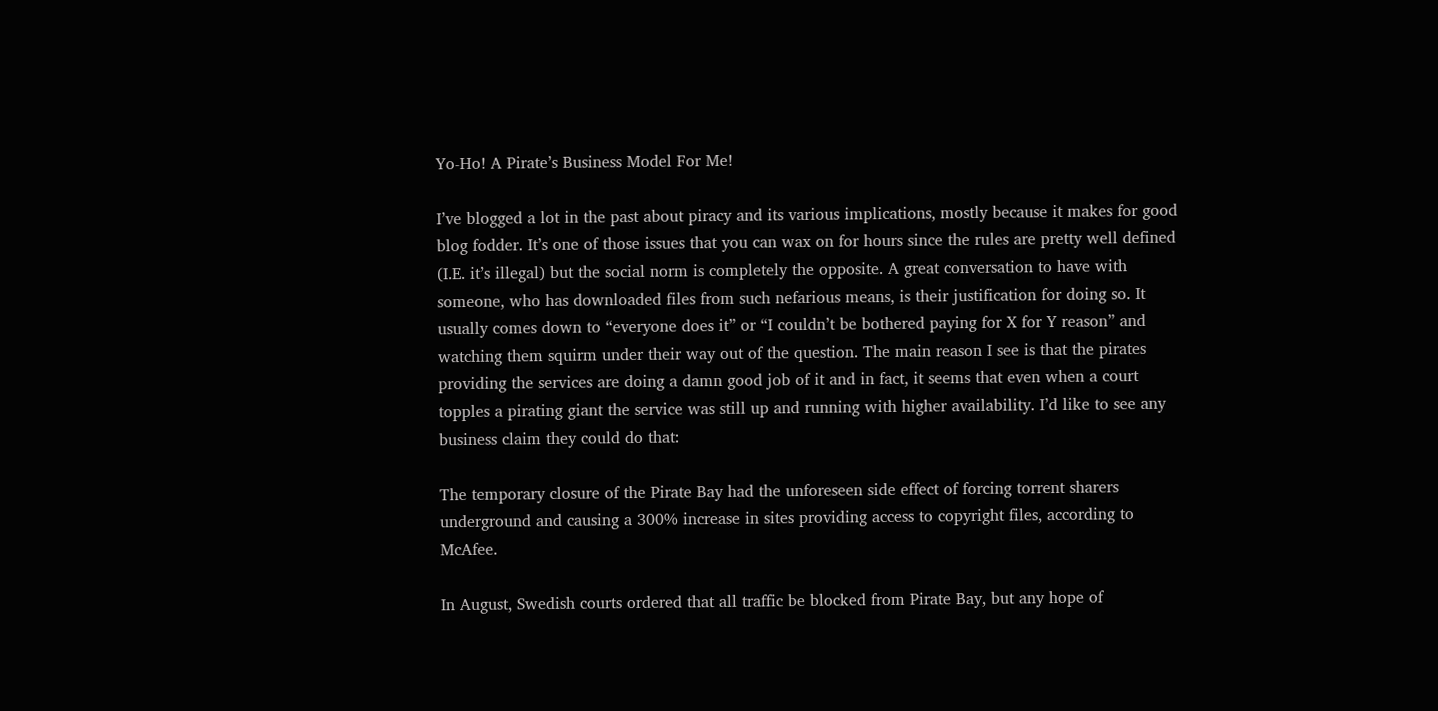Yo-Ho! A Pirate’s Business Model For Me!

I’ve blogged a lot in the past about piracy and its various implications, mostly because it makes for good blog fodder. It’s one of those issues that you can wax on for hours since the rules are pretty well defined (I.E. it’s illegal) but the social norm is completely the opposite. A great conversation to have with someone, who has downloaded files from such nefarious means, is their justification for doing so. It usually comes down to “everyone does it” or “I couldn’t be bothered paying for X for Y reason” and watching them squirm under their way out of the question. The main reason I see is that the pirates providing the services are doing a damn good job of it and in fact, it seems that even when a court topples a pirating giant the service was still up and running with higher availability. I’d like to see any business claim they could do that:

The temporary closure of the Pirate Bay had the unforeseen side effect of forcing torrent sharers underground and causing a 300% increase in sites providing access to copyright files, according to McAfee.

In August, Swedish courts ordered that all traffic be blocked from Pirate Bay, but any hope of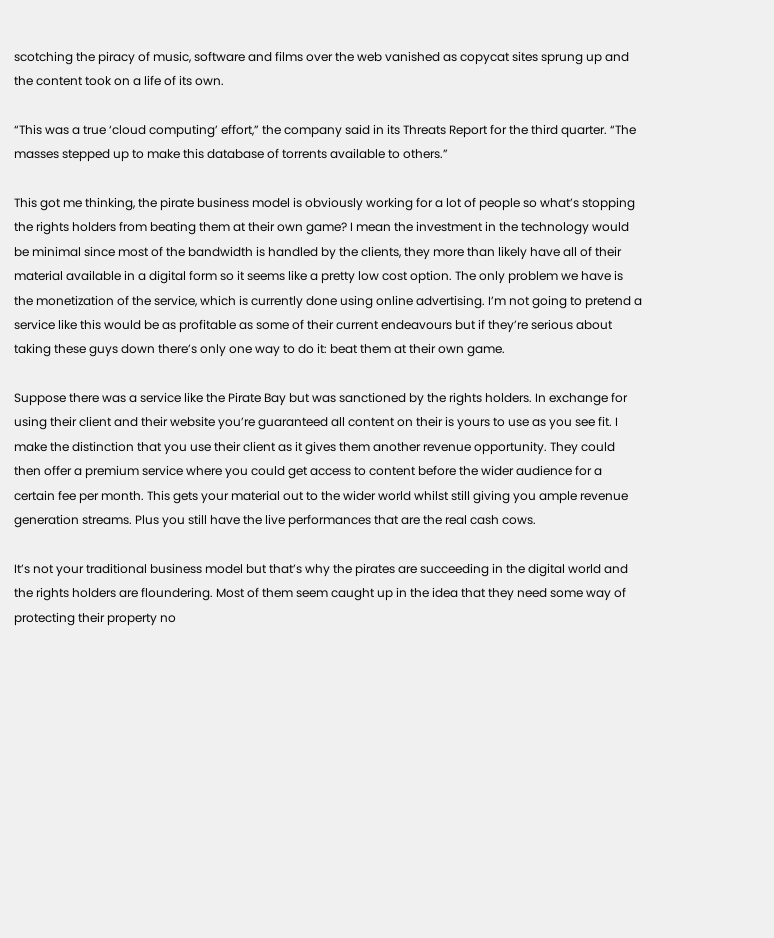scotching the piracy of music, software and films over the web vanished as copycat sites sprung up and the content took on a life of its own.

“This was a true ‘cloud computing’ effort,” the company said in its Threats Report for the third quarter. “The masses stepped up to make this database of torrents available to others.”

This got me thinking, the pirate business model is obviously working for a lot of people so what’s stopping the rights holders from beating them at their own game? I mean the investment in the technology would be minimal since most of the bandwidth is handled by the clients, they more than likely have all of their material available in a digital form so it seems like a pretty low cost option. The only problem we have is the monetization of the service, which is currently done using online advertising. I’m not going to pretend a service like this would be as profitable as some of their current endeavours but if they’re serious about taking these guys down there’s only one way to do it: beat them at their own game.

Suppose there was a service like the Pirate Bay but was sanctioned by the rights holders. In exchange for using their client and their website you’re guaranteed all content on their is yours to use as you see fit. I make the distinction that you use their client as it gives them another revenue opportunity. They could then offer a premium service where you could get access to content before the wider audience for a certain fee per month. This gets your material out to the wider world whilst still giving you ample revenue generation streams. Plus you still have the live performances that are the real cash cows.

It’s not your traditional business model but that’s why the pirates are succeeding in the digital world and the rights holders are floundering. Most of them seem caught up in the idea that they need some way of protecting their property no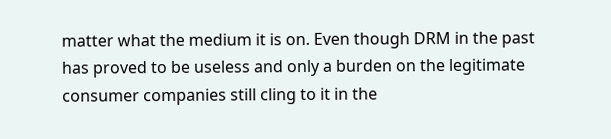matter what the medium it is on. Even though DRM in the past has proved to be useless and only a burden on the legitimate consumer companies still cling to it in the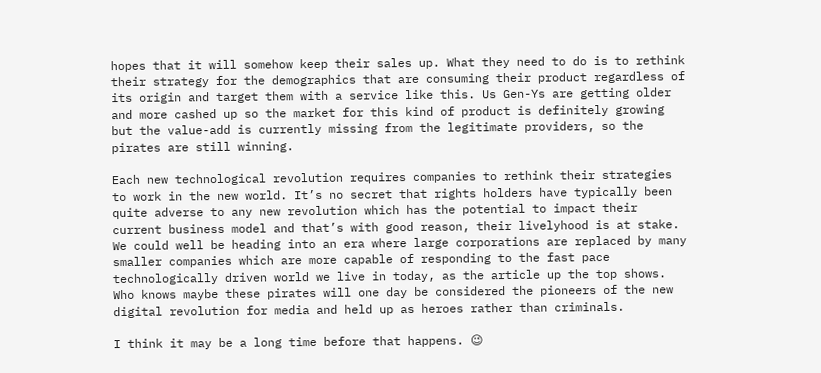hopes that it will somehow keep their sales up. What they need to do is to rethink their strategy for the demographics that are consuming their product regardless of its origin and target them with a service like this. Us Gen-Ys are getting older and more cashed up so the market for this kind of product is definitely growing but the value-add is currently missing from the legitimate providers, so the pirates are still winning.

Each new technological revolution requires companies to rethink their strategies to work in the new world. It’s no secret that rights holders have typically been quite adverse to any new revolution which has the potential to impact their current business model and that’s with good reason, their livelyhood is at stake. We could well be heading into an era where large corporations are replaced by many smaller companies which are more capable of responding to the fast pace technologically driven world we live in today, as the article up the top shows. Who knows maybe these pirates will one day be considered the pioneers of the new digital revolution for media and held up as heroes rather than criminals.

I think it may be a long time before that happens. 😉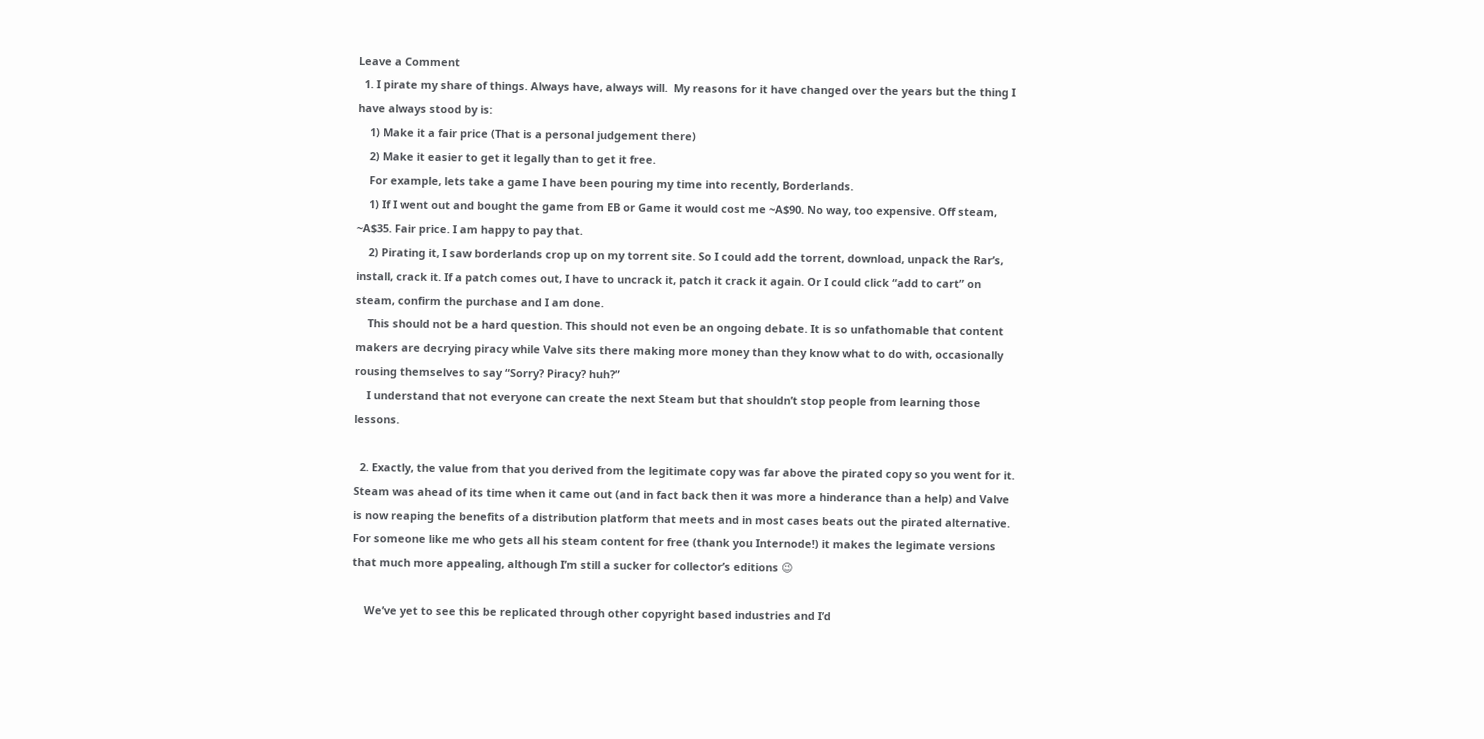Leave a Comment
  1. I pirate my share of things. Always have, always will.  My reasons for it have changed over the years but the thing I have always stood by is:
    1) Make it a fair price (That is a personal judgement there)
    2) Make it easier to get it legally than to get it free.
    For example, lets take a game I have been pouring my time into recently, Borderlands.
    1) If I went out and bought the game from EB or Game it would cost me ~A$90. No way, too expensive. Off steam, ~A$35. Fair price. I am happy to pay that.
    2) Pirating it, I saw borderlands crop up on my torrent site. So I could add the torrent, download, unpack the Rar’s, install, crack it. If a patch comes out, I have to uncrack it, patch it crack it again. Or I could click “add to cart” on steam, confirm the purchase and I am done.
    This should not be a hard question. This should not even be an ongoing debate. It is so unfathomable that content makers are decrying piracy while Valve sits there making more money than they know what to do with, occasionally rousing themselves to say “Sorry? Piracy? huh?”
    I understand that not everyone can create the next Steam but that shouldn’t stop people from learning those lessons.

  2. Exactly, the value from that you derived from the legitimate copy was far above the pirated copy so you went for it. Steam was ahead of its time when it came out (and in fact back then it was more a hinderance than a help) and Valve is now reaping the benefits of a distribution platform that meets and in most cases beats out the pirated alternative. For someone like me who gets all his steam content for free (thank you Internode!) it makes the legimate versions that much more appealing, although I’m still a sucker for collector’s editions 😉

    We’ve yet to see this be replicated through other copyright based industries and I’d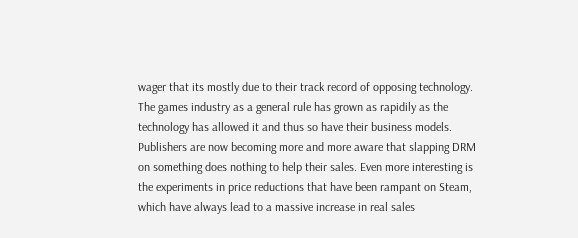wager that its mostly due to their track record of opposing technology. The games industry as a general rule has grown as rapidily as the technology has allowed it and thus so have their business models. Publishers are now becoming more and more aware that slapping DRM on something does nothing to help their sales. Even more interesting is the experiments in price reductions that have been rampant on Steam, which have always lead to a massive increase in real sales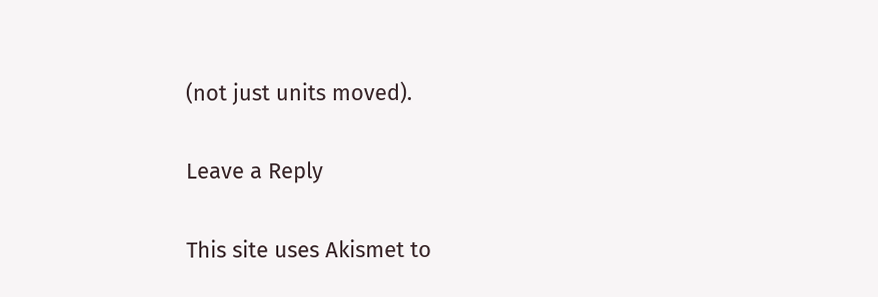(not just units moved).

Leave a Reply

This site uses Akismet to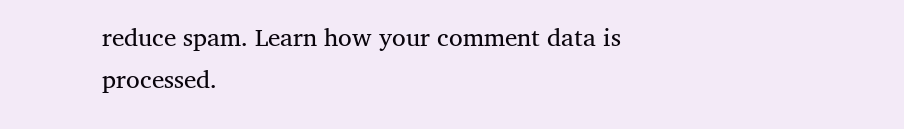reduce spam. Learn how your comment data is processed.